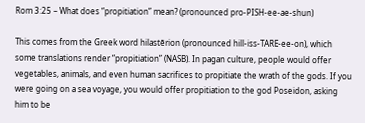Rom 3:25 – What does “propitiation” mean? (pronounced pro-PISH-ee-ae-shun)

This comes from the Greek word hilastērion (pronounced hill-iss-TARE-ee-on), which some translations render “propitiation” (NASB). In pagan culture, people would offer vegetables, animals, and even human sacrifices to propitiate the wrath of the gods. If you were going on a sea voyage, you would offer propitiation to the god Poseidon, asking him to be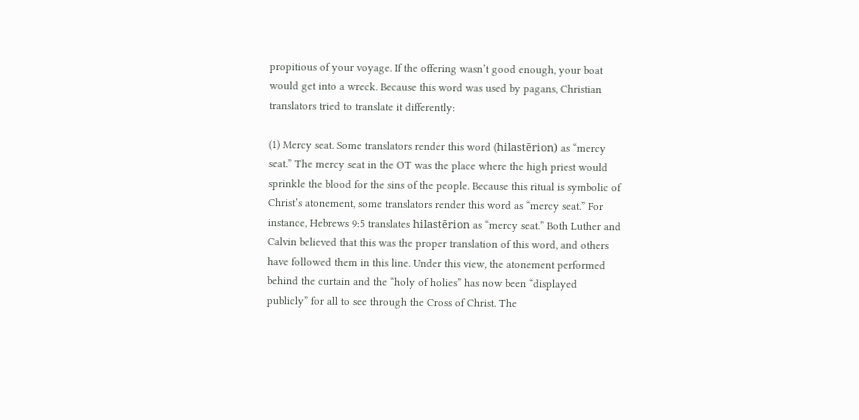propitious of your voyage. If the offering wasn’t good enough, your boat would get into a wreck. Because this word was used by pagans, Christian translators tried to translate it differently:

(1) Mercy seat. Some translators render this word (hilastērion) as “mercy seat.” The mercy seat in the OT was the place where the high priest would sprinkle the blood for the sins of the people. Because this ritual is symbolic of Christ’s atonement, some translators render this word as “mercy seat.” For instance, Hebrews 9:5 translates hilastērion as “mercy seat.” Both Luther and Calvin believed that this was the proper translation of this word, and others have followed them in this line. Under this view, the atonement performed behind the curtain and the “holy of holies” has now been “displayed publicly” for all to see through the Cross of Christ. The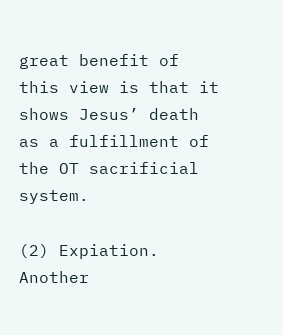great benefit of this view is that it shows Jesus’ death as a fulfillment of the OT sacrificial system.

(2) Expiation. Another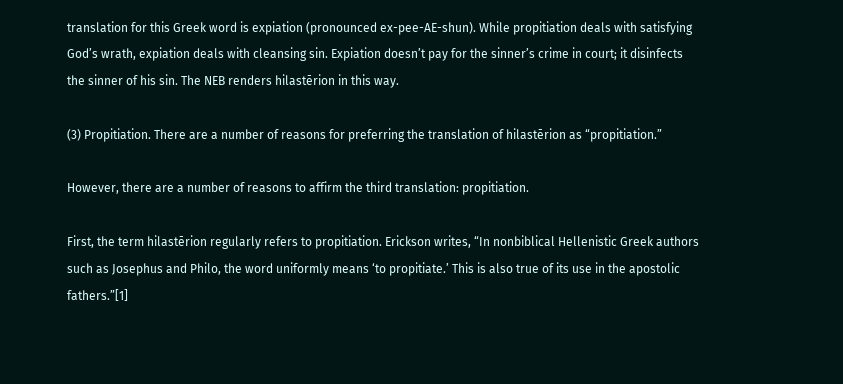translation for this Greek word is expiation (pronounced ex-pee-AE-shun). While propitiation deals with satisfying God’s wrath, expiation deals with cleansing sin. Expiation doesn’t pay for the sinner’s crime in court; it disinfects the sinner of his sin. The NEB renders hilastērion in this way.

(3) Propitiation. There are a number of reasons for preferring the translation of hilastērion as “propitiation.”

However, there are a number of reasons to affirm the third translation: propitiation.

First, the term hilastērion regularly refers to propitiation. Erickson writes, “In nonbiblical Hellenistic Greek authors such as Josephus and Philo, the word uniformly means ‘to propitiate.’ This is also true of its use in the apostolic fathers.”[1]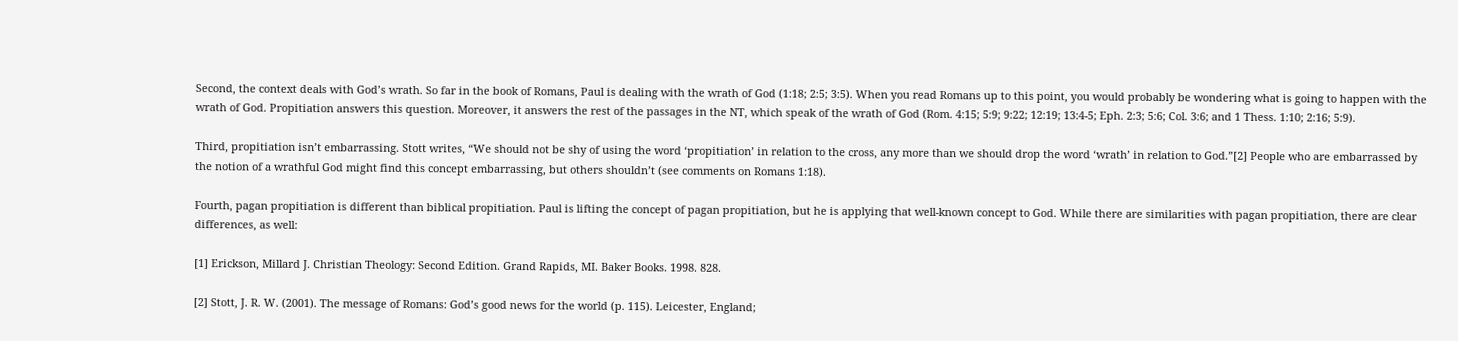Second, the context deals with God’s wrath. So far in the book of Romans, Paul is dealing with the wrath of God (1:18; 2:5; 3:5). When you read Romans up to this point, you would probably be wondering what is going to happen with the wrath of God. Propitiation answers this question. Moreover, it answers the rest of the passages in the NT, which speak of the wrath of God (Rom. 4:15; 5:9; 9:22; 12:19; 13:4-5; Eph. 2:3; 5:6; Col. 3:6; and 1 Thess. 1:10; 2:16; 5:9).

Third, propitiation isn’t embarrassing. Stott writes, “We should not be shy of using the word ‘propitiation’ in relation to the cross, any more than we should drop the word ‘wrath’ in relation to God.”[2] People who are embarrassed by the notion of a wrathful God might find this concept embarrassing, but others shouldn’t (see comments on Romans 1:18).

Fourth, pagan propitiation is different than biblical propitiation. Paul is lifting the concept of pagan propitiation, but he is applying that well-known concept to God. While there are similarities with pagan propitiation, there are clear differences, as well:

[1] Erickson, Millard J. Christian Theology: Second Edition. Grand Rapids, MI. Baker Books. 1998. 828.

[2] Stott, J. R. W. (2001). The message of Romans: God’s good news for the world (p. 115). Leicester, England;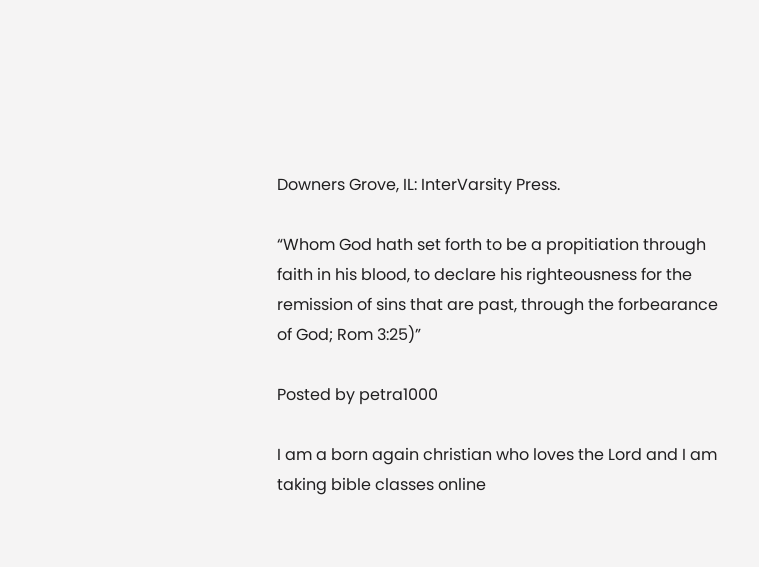Downers Grove, IL: InterVarsity Press.

“Whom God hath set forth to be a propitiation through faith in his blood, to declare his righteousness for the remission of sins that are past, through the forbearance of God; Rom 3:25)”

Posted by petra1000

I am a born again christian who loves the Lord and I am taking bible classes online